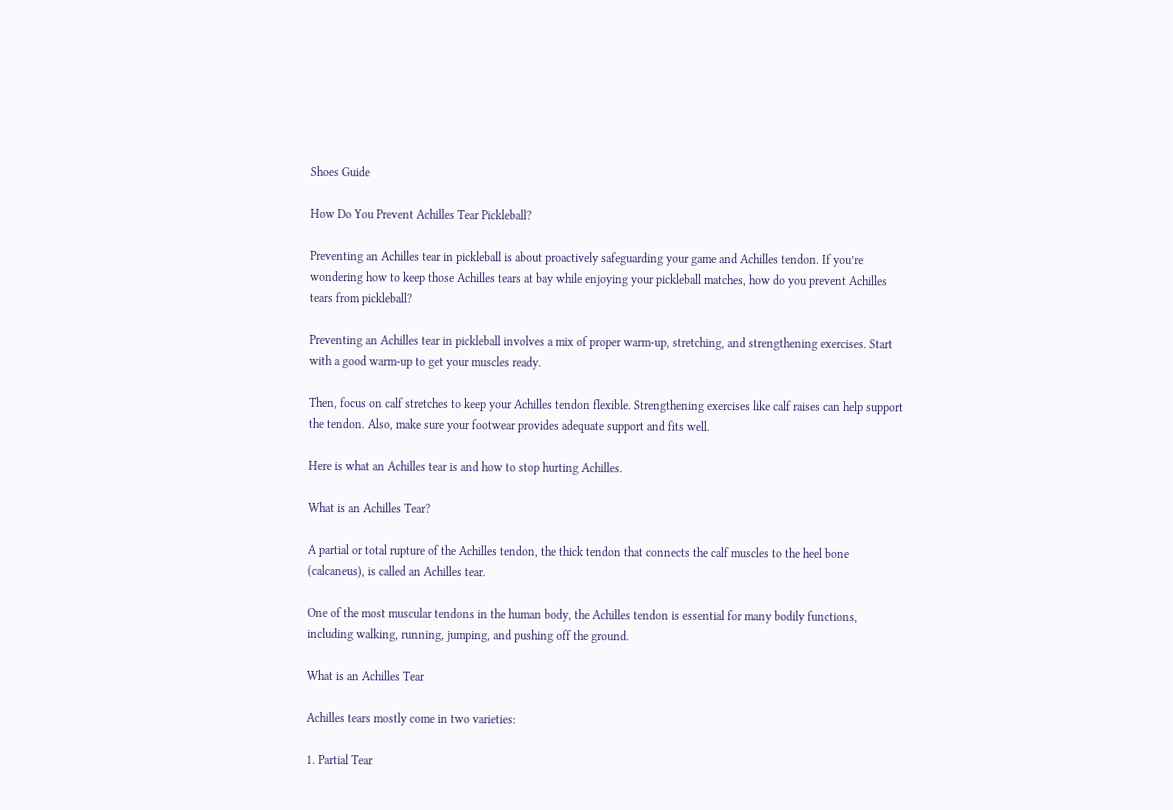Shoes Guide

How Do You Prevent Achilles Tear Pickleball?

Preventing an Achilles tear in pickleball is about proactively safeguarding your game and Achilles tendon. If you’re wondering how to keep those Achilles tears at bay while enjoying your pickleball matches, how do you prevent Achilles tears from pickleball?

Preventing an Achilles tear in pickleball involves a mix of proper warm-up, stretching, and strengthening exercises. Start with a good warm-up to get your muscles ready.

Then, focus on calf stretches to keep your Achilles tendon flexible. Strengthening exercises like calf raises can help support the tendon. Also, make sure your footwear provides adequate support and fits well.

Here is what an Achilles tear is and how to stop hurting Achilles.

What is an Achilles Tear?

A partial or total rupture of the Achilles tendon, the thick tendon that connects the calf muscles to the heel bone (calcaneus), is called an Achilles tear.

One of the most muscular tendons in the human body, the Achilles tendon is essential for many bodily functions, including walking, running, jumping, and pushing off the ground.

What is an Achilles Tear

Achilles tears mostly come in two varieties:

1. Partial Tear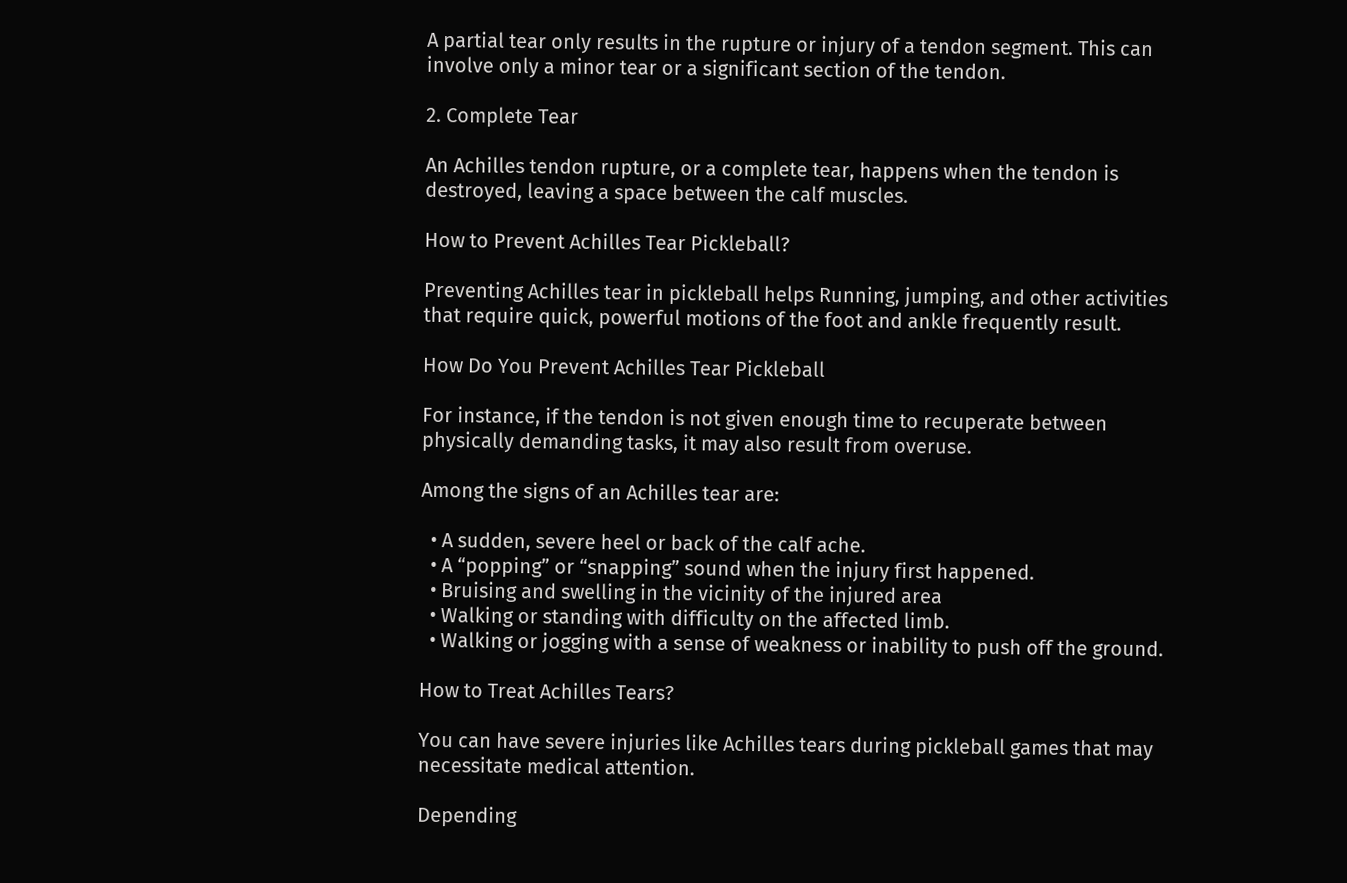A partial tear only results in the rupture or injury of a tendon segment. This can involve only a minor tear or a significant section of the tendon.

2. Complete Tear

An Achilles tendon rupture, or a complete tear, happens when the tendon is destroyed, leaving a space between the calf muscles.

How to Prevent Achilles Tear Pickleball?

Preventing Achilles tear in pickleball helps Running, jumping, and other activities that require quick, powerful motions of the foot and ankle frequently result.

How Do You Prevent Achilles Tear Pickleball

For instance, if the tendon is not given enough time to recuperate between physically demanding tasks, it may also result from overuse.

Among the signs of an Achilles tear are:

  • A sudden, severe heel or back of the calf ache.
  • A “popping” or “snapping” sound when the injury first happened.
  • Bruising and swelling in the vicinity of the injured area
  • Walking or standing with difficulty on the affected limb.
  • Walking or jogging with a sense of weakness or inability to push off the ground.

How to Treat Achilles Tears?

You can have severe injuries like Achilles tears during pickleball games that may necessitate medical attention.

Depending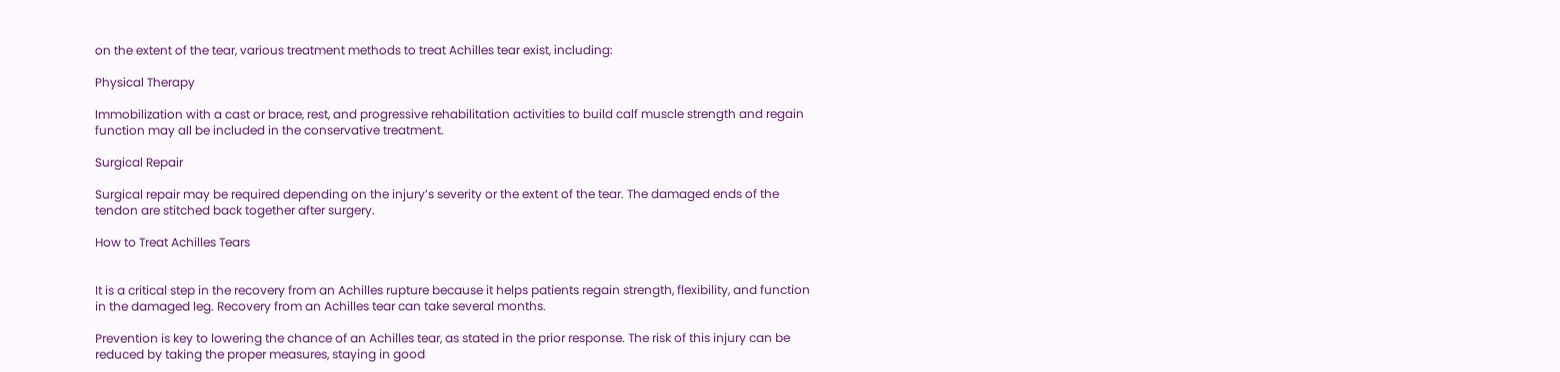on the extent of the tear, various treatment methods to treat Achilles tear exist, including:

Physical Therapy

Immobilization with a cast or brace, rest, and progressive rehabilitation activities to build calf muscle strength and regain function may all be included in the conservative treatment.

Surgical Repair

Surgical repair may be required depending on the injury’s severity or the extent of the tear. The damaged ends of the tendon are stitched back together after surgery.

How to Treat Achilles Tears


It is a critical step in the recovery from an Achilles rupture because it helps patients regain strength, flexibility, and function in the damaged leg. Recovery from an Achilles tear can take several months.

Prevention is key to lowering the chance of an Achilles tear, as stated in the prior response. The risk of this injury can be reduced by taking the proper measures, staying in good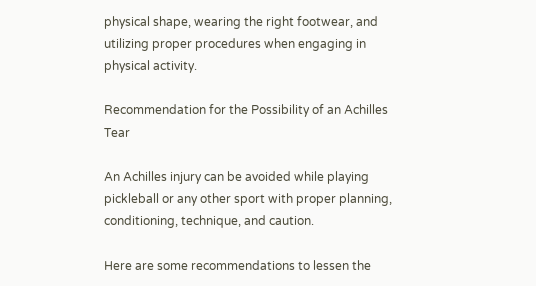physical shape, wearing the right footwear, and utilizing proper procedures when engaging in physical activity.

Recommendation for the Possibility of an Achilles Tear

An Achilles injury can be avoided while playing pickleball or any other sport with proper planning, conditioning, technique, and caution.

Here are some recommendations to lessen the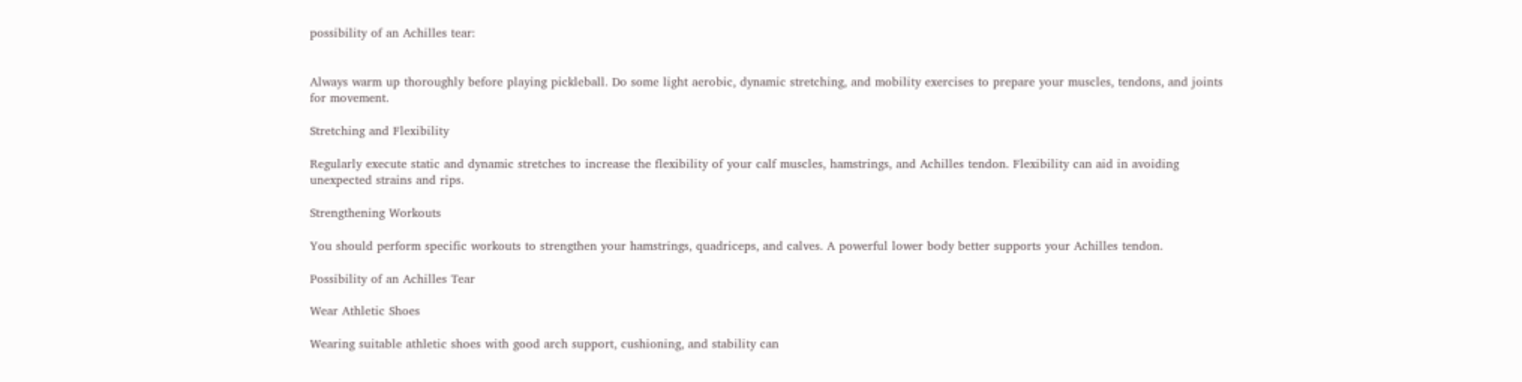possibility of an Achilles tear:


Always warm up thoroughly before playing pickleball. Do some light aerobic, dynamic stretching, and mobility exercises to prepare your muscles, tendons, and joints for movement.

Stretching and Flexibility

Regularly execute static and dynamic stretches to increase the flexibility of your calf muscles, hamstrings, and Achilles tendon. Flexibility can aid in avoiding unexpected strains and rips.

Strengthening Workouts

You should perform specific workouts to strengthen your hamstrings, quadriceps, and calves. A powerful lower body better supports your Achilles tendon.

Possibility of an Achilles Tear

Wear Athletic Shoes

Wearing suitable athletic shoes with good arch support, cushioning, and stability can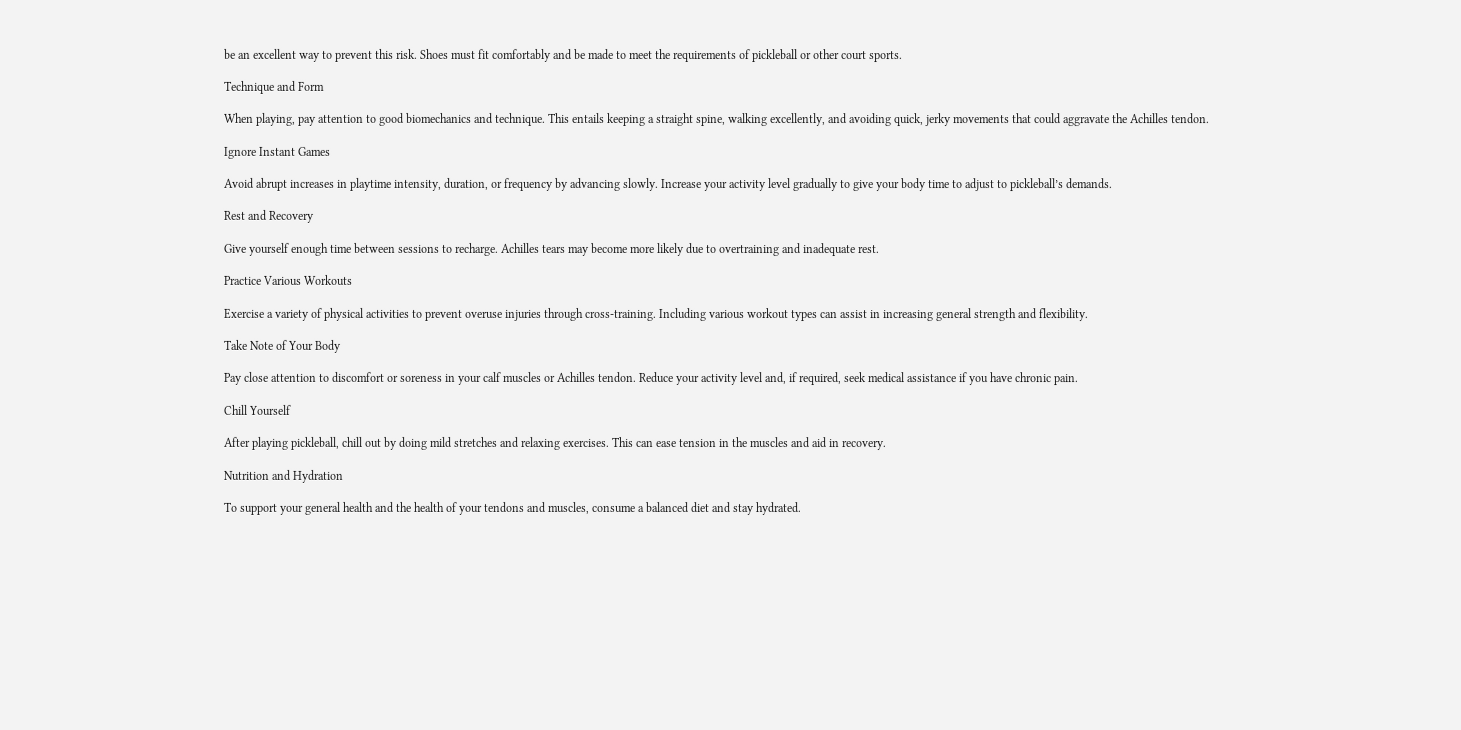be an excellent way to prevent this risk. Shoes must fit comfortably and be made to meet the requirements of pickleball or other court sports.

Technique and Form

When playing, pay attention to good biomechanics and technique. This entails keeping a straight spine, walking excellently, and avoiding quick, jerky movements that could aggravate the Achilles tendon.

Ignore Instant Games

Avoid abrupt increases in playtime intensity, duration, or frequency by advancing slowly. Increase your activity level gradually to give your body time to adjust to pickleball’s demands.

Rest and Recovery

Give yourself enough time between sessions to recharge. Achilles tears may become more likely due to overtraining and inadequate rest.

Practice Various Workouts

Exercise a variety of physical activities to prevent overuse injuries through cross-training. Including various workout types can assist in increasing general strength and flexibility.

Take Note of Your Body

Pay close attention to discomfort or soreness in your calf muscles or Achilles tendon. Reduce your activity level and, if required, seek medical assistance if you have chronic pain.

Chill Yourself

After playing pickleball, chill out by doing mild stretches and relaxing exercises. This can ease tension in the muscles and aid in recovery.

Nutrition and Hydration

To support your general health and the health of your tendons and muscles, consume a balanced diet and stay hydrated.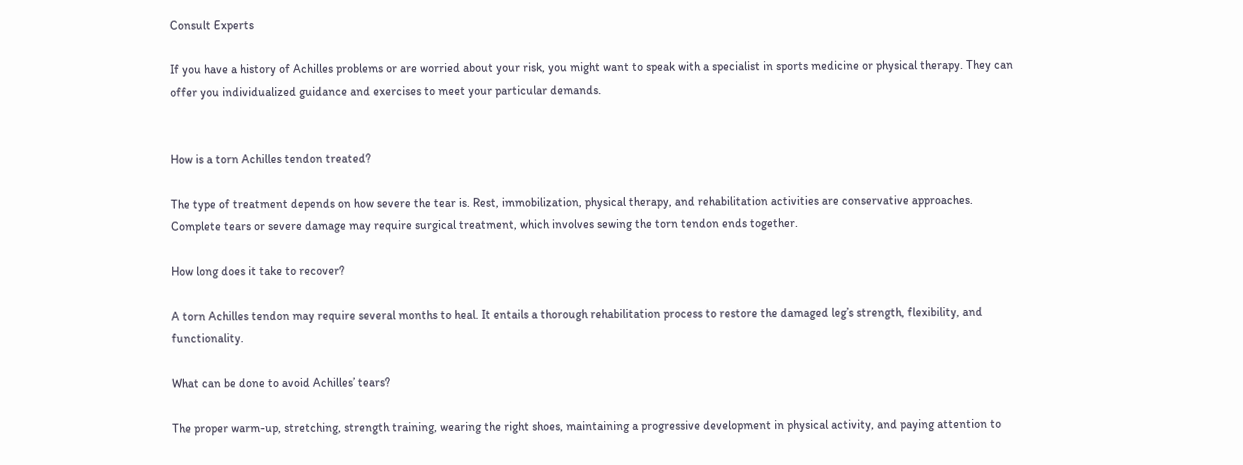Consult Experts

If you have a history of Achilles problems or are worried about your risk, you might want to speak with a specialist in sports medicine or physical therapy. They can offer you individualized guidance and exercises to meet your particular demands.


How is a torn Achilles tendon treated?

The type of treatment depends on how severe the tear is. Rest, immobilization, physical therapy, and rehabilitation activities are conservative approaches. Complete tears or severe damage may require surgical treatment, which involves sewing the torn tendon ends together.

How long does it take to recover?

A torn Achilles tendon may require several months to heal. It entails a thorough rehabilitation process to restore the damaged leg’s strength, flexibility, and functionality.

What can be done to avoid Achilles’ tears?

The proper warm-up, stretching, strength training, wearing the right shoes, maintaining a progressive development in physical activity, and paying attention to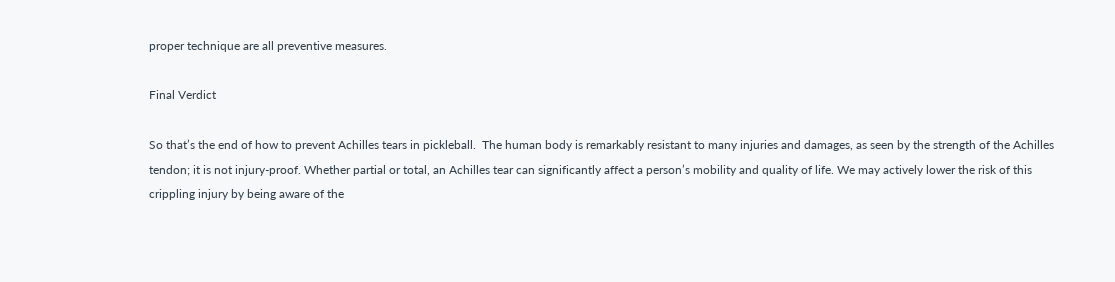proper technique are all preventive measures.

Final Verdict

So that’s the end of how to prevent Achilles tears in pickleball.  The human body is remarkably resistant to many injuries and damages, as seen by the strength of the Achilles tendon; it is not injury-proof. Whether partial or total, an Achilles tear can significantly affect a person’s mobility and quality of life. We may actively lower the risk of this crippling injury by being aware of the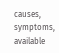causes, symptoms, available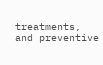treatments, and preventive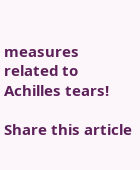measures related to Achilles tears!

Share this article